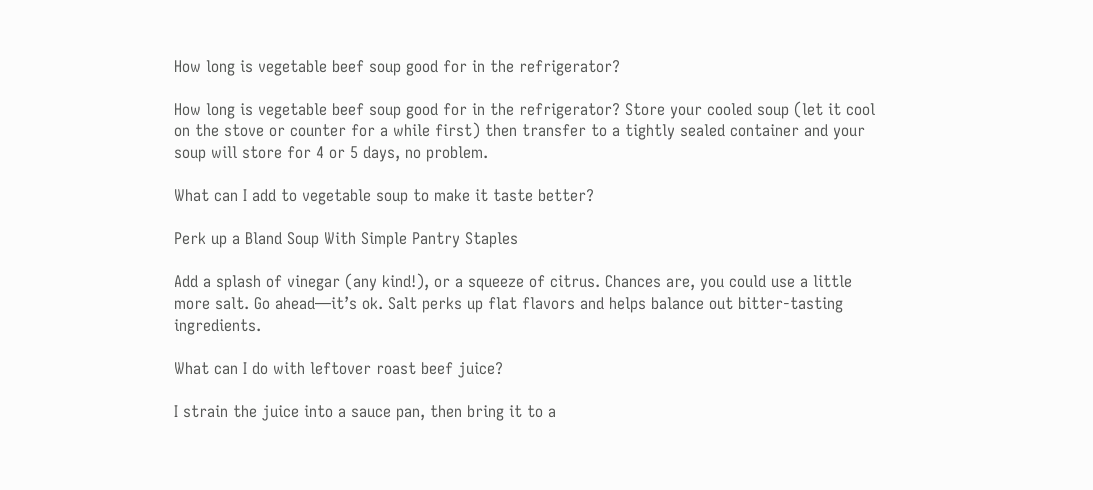How long is vegetable beef soup good for in the refrigerator?

How long is vegetable beef soup good for in the refrigerator? Store your cooled soup (let it cool on the stove or counter for a while first) then transfer to a tightly sealed container and your soup will store for 4 or 5 days, no problem.

What can I add to vegetable soup to make it taste better?

Perk up a Bland Soup With Simple Pantry Staples

Add a splash of vinegar (any kind!), or a squeeze of citrus. Chances are, you could use a little more salt. Go ahead—it’s ok. Salt perks up flat flavors and helps balance out bitter-tasting ingredients.

What can I do with leftover roast beef juice?

I strain the juice into a sauce pan, then bring it to a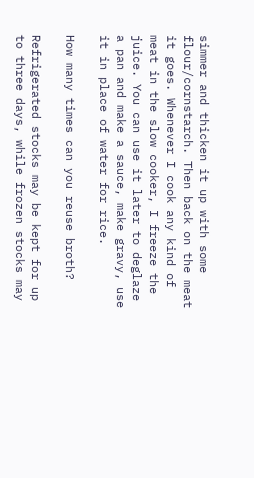simmer and thicken it up with some flour/cornstarch. Then back on the meat it goes. Whenever I cook any kind of meat in the slow cooker, I freeze the juice. You can use it later to deglaze a pan and make a sauce, make gravy, use it in place of water for rice.

How many times can you reuse broth?

Refrigerated stocks may be kept for up to three days, while frozen stocks may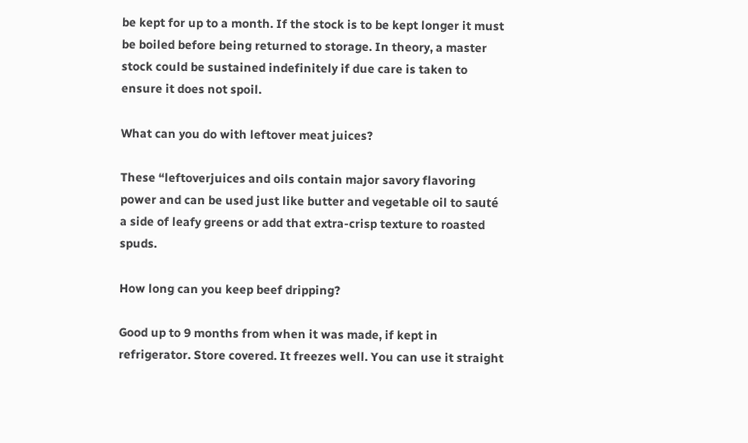be kept for up to a month. If the stock is to be kept longer it must be boiled before being returned to storage. In theory, a master stock could be sustained indefinitely if due care is taken to ensure it does not spoil.

What can you do with leftover meat juices?

These “leftoverjuices and oils contain major savory flavoring power and can be used just like butter and vegetable oil to sauté a side of leafy greens or add that extra-crisp texture to roasted spuds.

How long can you keep beef dripping?

Good up to 9 months from when it was made, if kept in refrigerator. Store covered. It freezes well. You can use it straight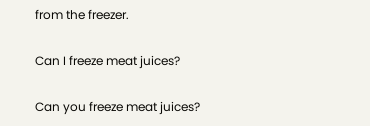from the freezer.

Can I freeze meat juices?

Can you freeze meat juices?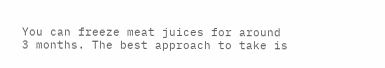You can freeze meat juices for around 3 months. The best approach to take is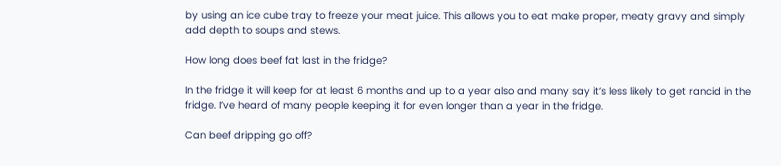by using an ice cube tray to freeze your meat juice. This allows you to eat make proper, meaty gravy and simply add depth to soups and stews.

How long does beef fat last in the fridge?

In the fridge it will keep for at least 6 months and up to a year also and many say it’s less likely to get rancid in the fridge. I’ve heard of many people keeping it for even longer than a year in the fridge.

Can beef dripping go off?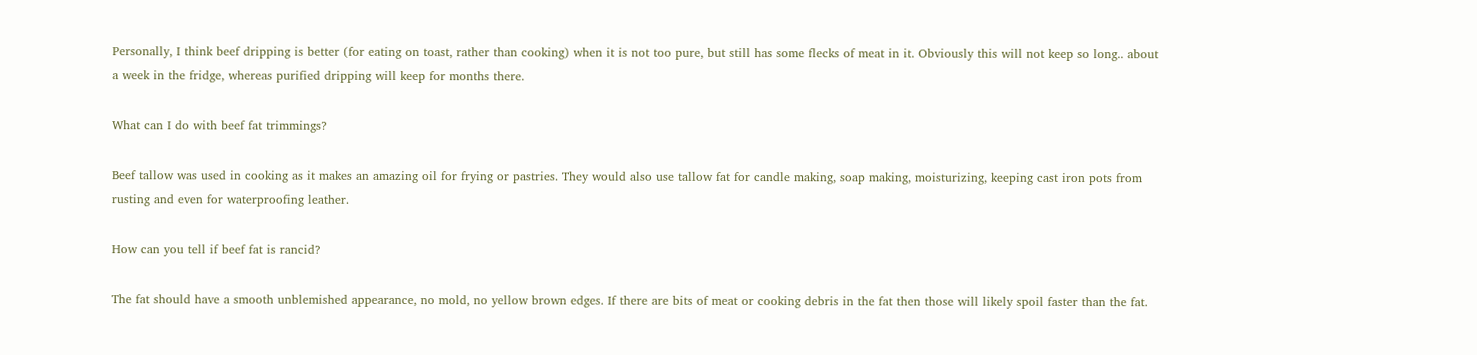Personally, I think beef dripping is better (for eating on toast, rather than cooking) when it is not too pure, but still has some flecks of meat in it. Obviously this will not keep so long.. about a week in the fridge, whereas purified dripping will keep for months there.

What can I do with beef fat trimmings?

Beef tallow was used in cooking as it makes an amazing oil for frying or pastries. They would also use tallow fat for candle making, soap making, moisturizing, keeping cast iron pots from rusting and even for waterproofing leather.

How can you tell if beef fat is rancid?

The fat should have a smooth unblemished appearance, no mold, no yellow brown edges. If there are bits of meat or cooking debris in the fat then those will likely spoil faster than the fat.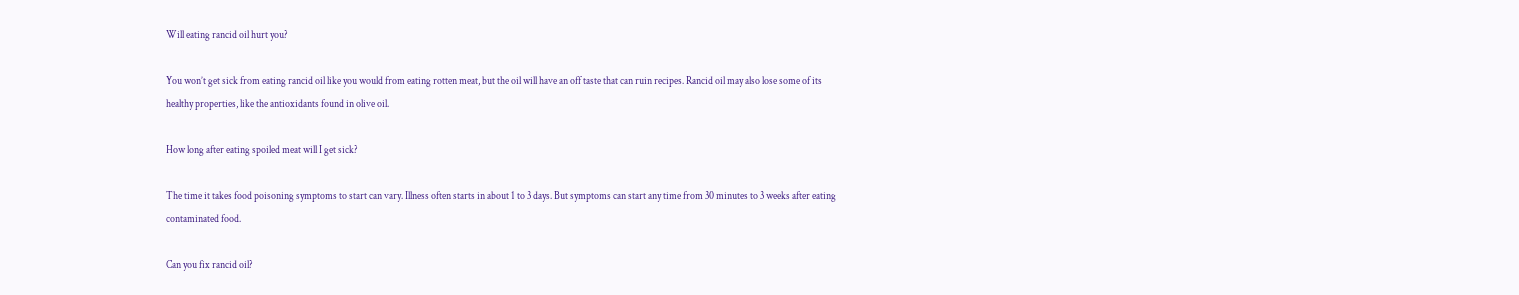Will eating rancid oil hurt you?

You won’t get sick from eating rancid oil like you would from eating rotten meat, but the oil will have an off taste that can ruin recipes. Rancid oil may also lose some of its healthy properties, like the antioxidants found in olive oil.

How long after eating spoiled meat will I get sick?

The time it takes food poisoning symptoms to start can vary. Illness often starts in about 1 to 3 days. But symptoms can start any time from 30 minutes to 3 weeks after eating contaminated food.

Can you fix rancid oil?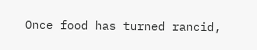Once food has turned rancid,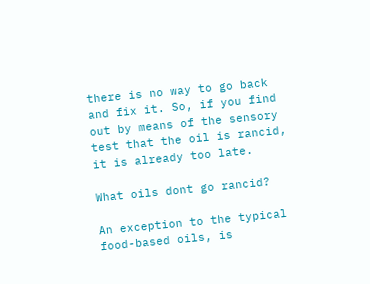there is no way to go back and fix it. So, if you find out by means of the sensory test that the oil is rancid, it is already too late.

What oils dont go rancid?

An exception to the typical food-based oils, is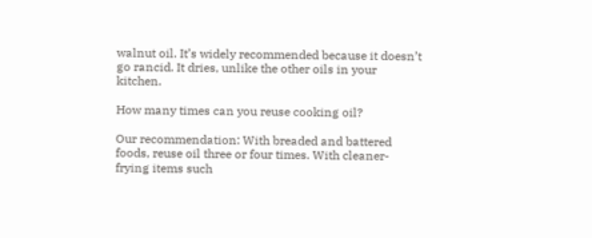walnut oil. It’s widely recommended because it doesn’t go rancid. It dries, unlike the other oils in your kitchen.

How many times can you reuse cooking oil?

Our recommendation: With breaded and battered foods, reuse oil three or four times. With cleaner-frying items such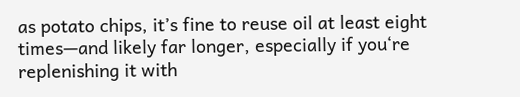as potato chips, it’s fine to reuse oil at least eight times—and likely far longer, especially if you‘re replenishing it with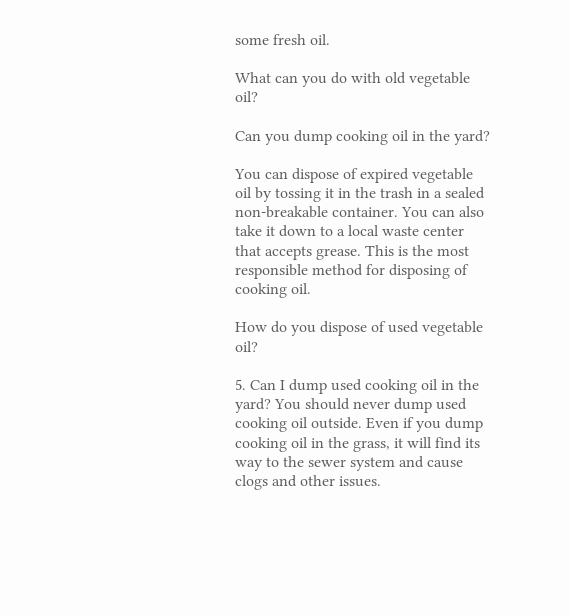some fresh oil.

What can you do with old vegetable oil?

Can you dump cooking oil in the yard?

You can dispose of expired vegetable oil by tossing it in the trash in a sealed non-breakable container. You can also take it down to a local waste center that accepts grease. This is the most responsible method for disposing of cooking oil.

How do you dispose of used vegetable oil?

5. Can I dump used cooking oil in the yard? You should never dump used cooking oil outside. Even if you dump cooking oil in the grass, it will find its way to the sewer system and cause clogs and other issues.